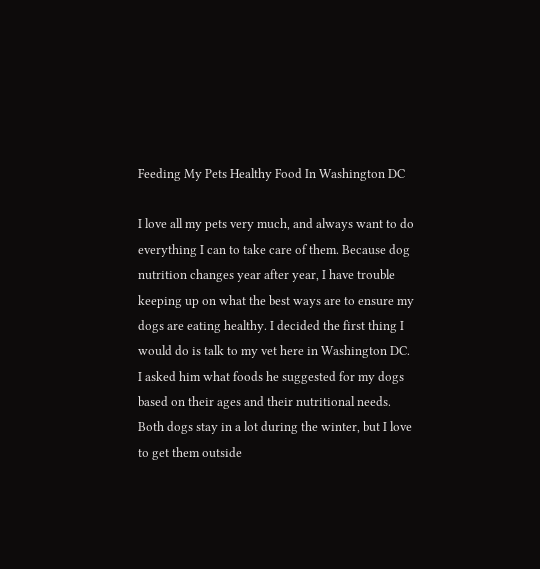Feeding My Pets Healthy Food In Washington DC

I love all my pets very much, and always want to do everything I can to take care of them. Because dog nutrition changes year after year, I have trouble keeping up on what the best ways are to ensure my dogs are eating healthy. I decided the first thing I would do is talk to my vet here in Washington DC. I asked him what foods he suggested for my dogs based on their ages and their nutritional needs. Both dogs stay in a lot during the winter, but I love to get them outside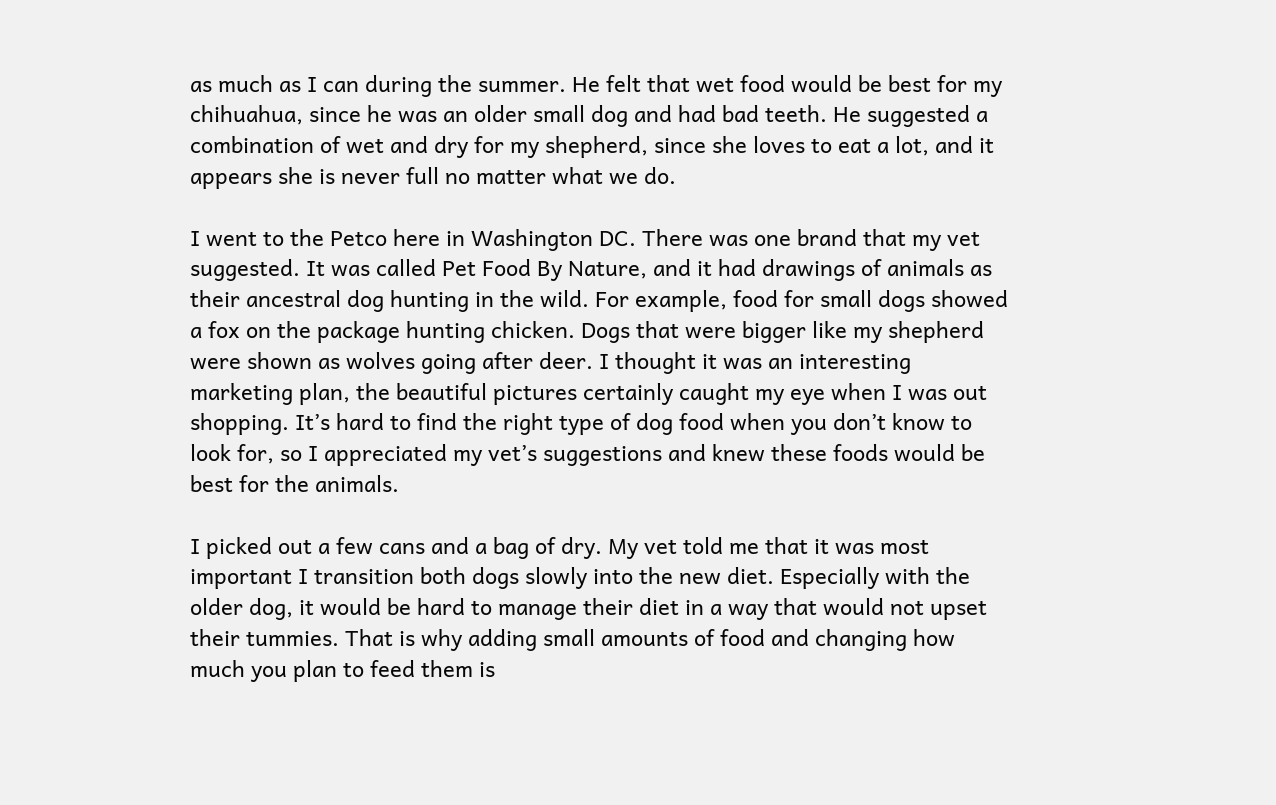as much as I can during the summer. He felt that wet food would be best for my chihuahua, since he was an older small dog and had bad teeth. He suggested a combination of wet and dry for my shepherd, since she loves to eat a lot, and it appears she is never full no matter what we do.

I went to the Petco here in Washington DC. There was one brand that my vet suggested. It was called Pet Food By Nature, and it had drawings of animals as their ancestral dog hunting in the wild. For example, food for small dogs showed a fox on the package hunting chicken. Dogs that were bigger like my shepherd were shown as wolves going after deer. I thought it was an interesting marketing plan, the beautiful pictures certainly caught my eye when I was out shopping. It’s hard to find the right type of dog food when you don’t know to look for, so I appreciated my vet’s suggestions and knew these foods would be best for the animals.

I picked out a few cans and a bag of dry. My vet told me that it was most important I transition both dogs slowly into the new diet. Especially with the older dog, it would be hard to manage their diet in a way that would not upset their tummies. That is why adding small amounts of food and changing how much you plan to feed them is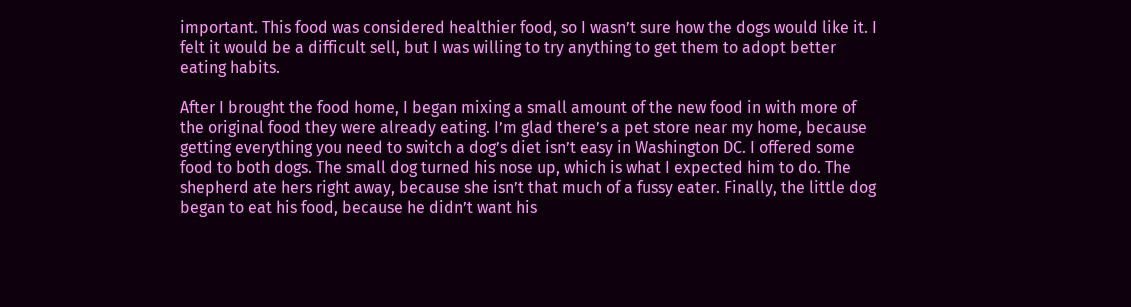important. This food was considered healthier food, so I wasn’t sure how the dogs would like it. I felt it would be a difficult sell, but I was willing to try anything to get them to adopt better eating habits.

After I brought the food home, I began mixing a small amount of the new food in with more of the original food they were already eating. I’m glad there’s a pet store near my home, because getting everything you need to switch a dog’s diet isn’t easy in Washington DC. I offered some food to both dogs. The small dog turned his nose up, which is what I expected him to do. The shepherd ate hers right away, because she isn’t that much of a fussy eater. Finally, the little dog began to eat his food, because he didn’t want his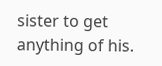sister to get anything of his.